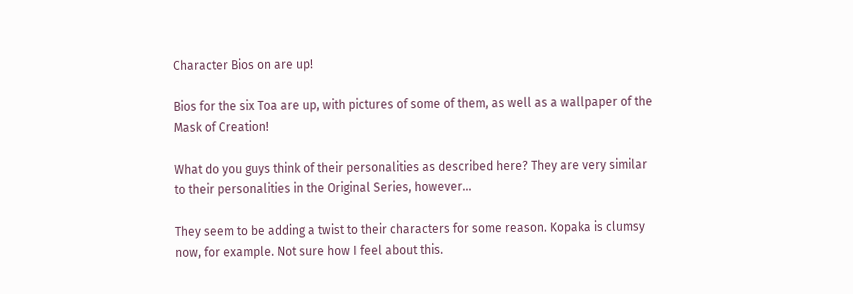Character Bios on are up!

Bios for the six Toa are up, with pictures of some of them, as well as a wallpaper of the Mask of Creation!

What do you guys think of their personalities as described here? They are very similar to their personalities in the Original Series, however...

They seem to be adding a twist to their characters for some reason. Kopaka is clumsy now, for example. Not sure how I feel about this.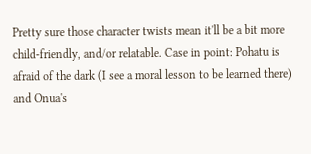Pretty sure those character twists mean it'll be a bit more child-friendly, and/or relatable. Case in point: Pohatu is afraid of the dark (I see a moral lesson to be learned there) and Onua's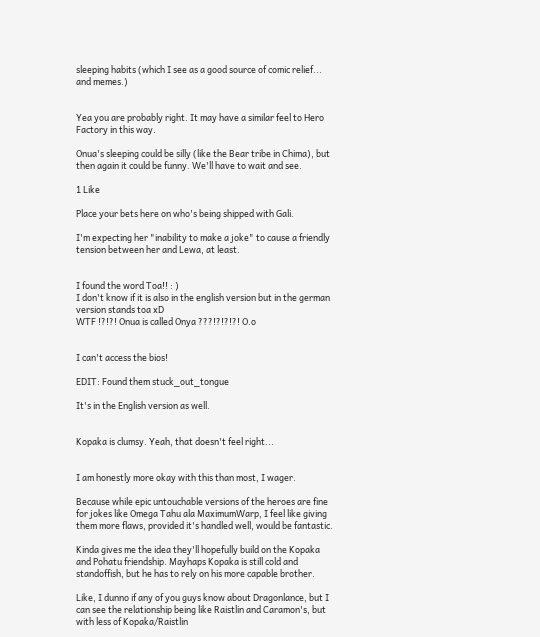sleeping habits (which I see as a good source of comic relief... and memes.)


Yea you are probably right. It may have a similar feel to Hero Factory in this way.

Onua's sleeping could be silly (like the Bear tribe in Chima), but then again it could be funny. We'll have to wait and see.

1 Like

Place your bets here on who's being shipped with Gali.

I'm expecting her "inability to make a joke" to cause a friendly tension between her and Lewa, at least.


I found the word Toa!! : )
I don't know if it is also in the english version but in the german version stands toa xD
WTF !?!?! Onua is called Onya ???!?!?!?! O.o


I can't access the bios!

EDIT: Found them stuck_out_tongue

It's in the English version as well.


Kopaka is clumsy. Yeah, that doesn't feel right...


I am honestly more okay with this than most, I wager.

Because while epic untouchable versions of the heroes are fine for jokes like Omega Tahu ala MaximumWarp, I feel like giving them more flaws, provided it's handled well, would be fantastic.

Kinda gives me the idea they'll hopefully build on the Kopaka and Pohatu friendship. Mayhaps Kopaka is still cold and standoffish, but he has to rely on his more capable brother.

Like, I dunno if any of you guys know about Dragonlance, but I can see the relationship being like Raistlin and Caramon's, but with less of Kopaka/Raistlin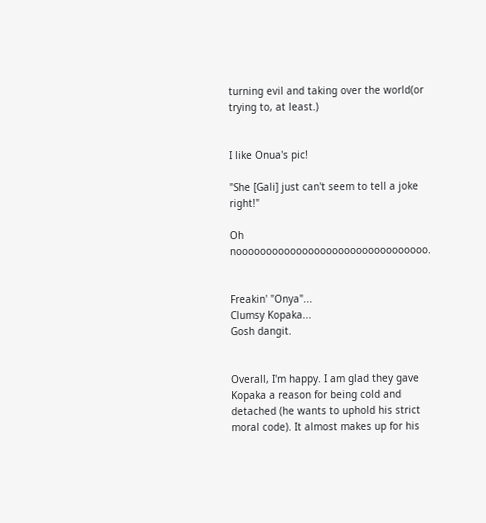turning evil and taking over the world(or trying to, at least.)


I like Onua's pic!

"She [Gali] just can't seem to tell a joke right!"

Oh noooooooooooooooooooooooooooooooo.


Freakin' "Onya"...
Clumsy Kopaka...
Gosh dangit.


Overall, I'm happy. I am glad they gave Kopaka a reason for being cold and detached (he wants to uphold his strict moral code). It almost makes up for his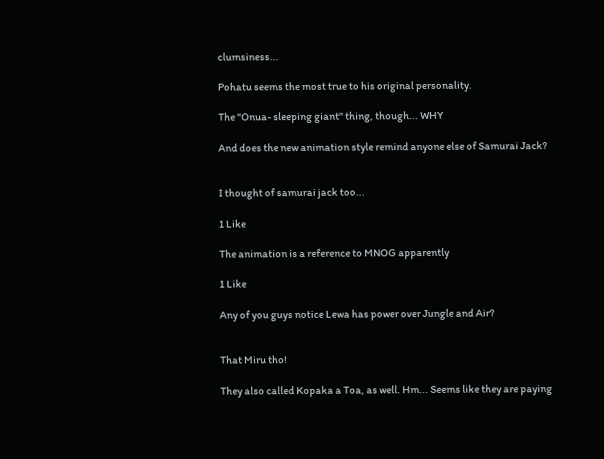clumsiness...

Pohatu seems the most true to his original personality.

The "Onua- sleeping giant" thing, though... WHY

And does the new animation style remind anyone else of Samurai Jack?


I thought of samurai jack too...

1 Like

The animation is a reference to MNOG apparently

1 Like

Any of you guys notice Lewa has power over Jungle and Air?


That Miru tho!

They also called Kopaka a Toa, as well. Hm... Seems like they are paying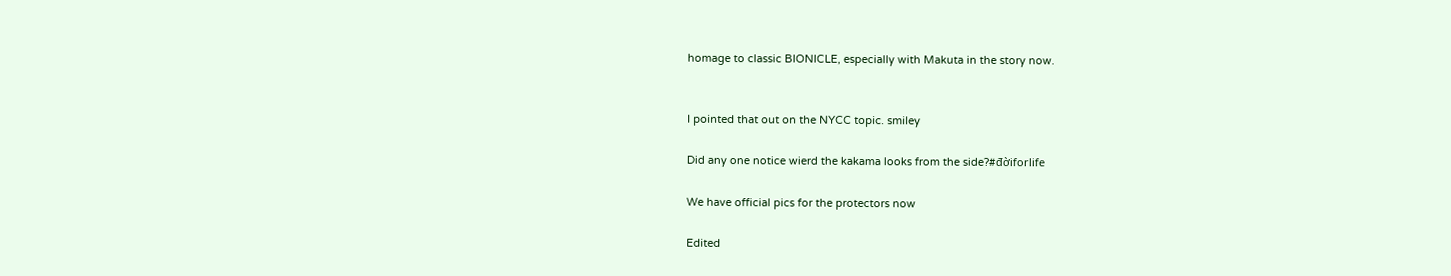homage to classic BIONICLE, especially with Makuta in the story now.


I pointed that out on the NYCC topic. smiley

Did any one notice wierd the kakama looks from the side?#đờiforlife

We have official pics for the protectors now

Edited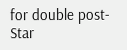for double post- Star